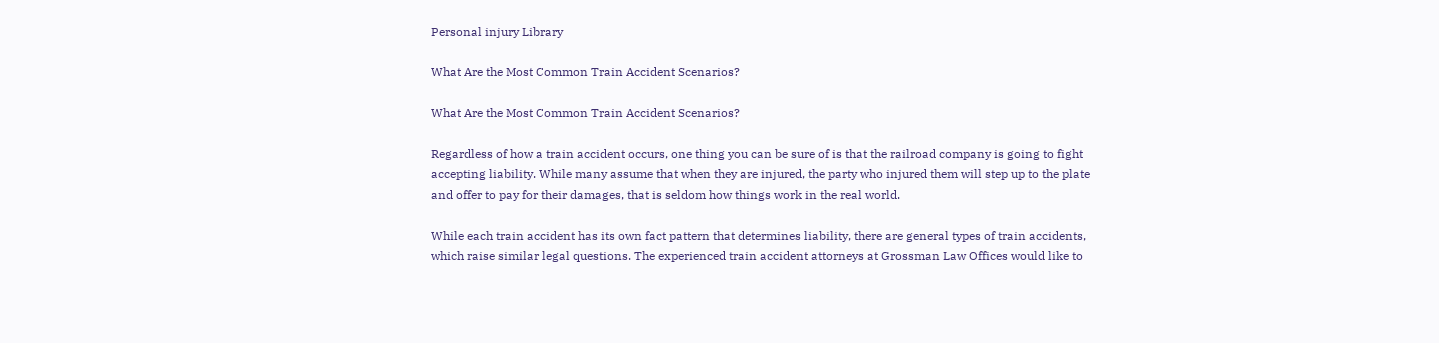Personal injury Library

What Are the Most Common Train Accident Scenarios?

What Are the Most Common Train Accident Scenarios?

Regardless of how a train accident occurs, one thing you can be sure of is that the railroad company is going to fight accepting liability. While many assume that when they are injured, the party who injured them will step up to the plate and offer to pay for their damages, that is seldom how things work in the real world.

While each train accident has its own fact pattern that determines liability, there are general types of train accidents, which raise similar legal questions. The experienced train accident attorneys at Grossman Law Offices would like to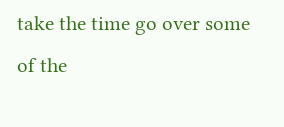take the time go over some of the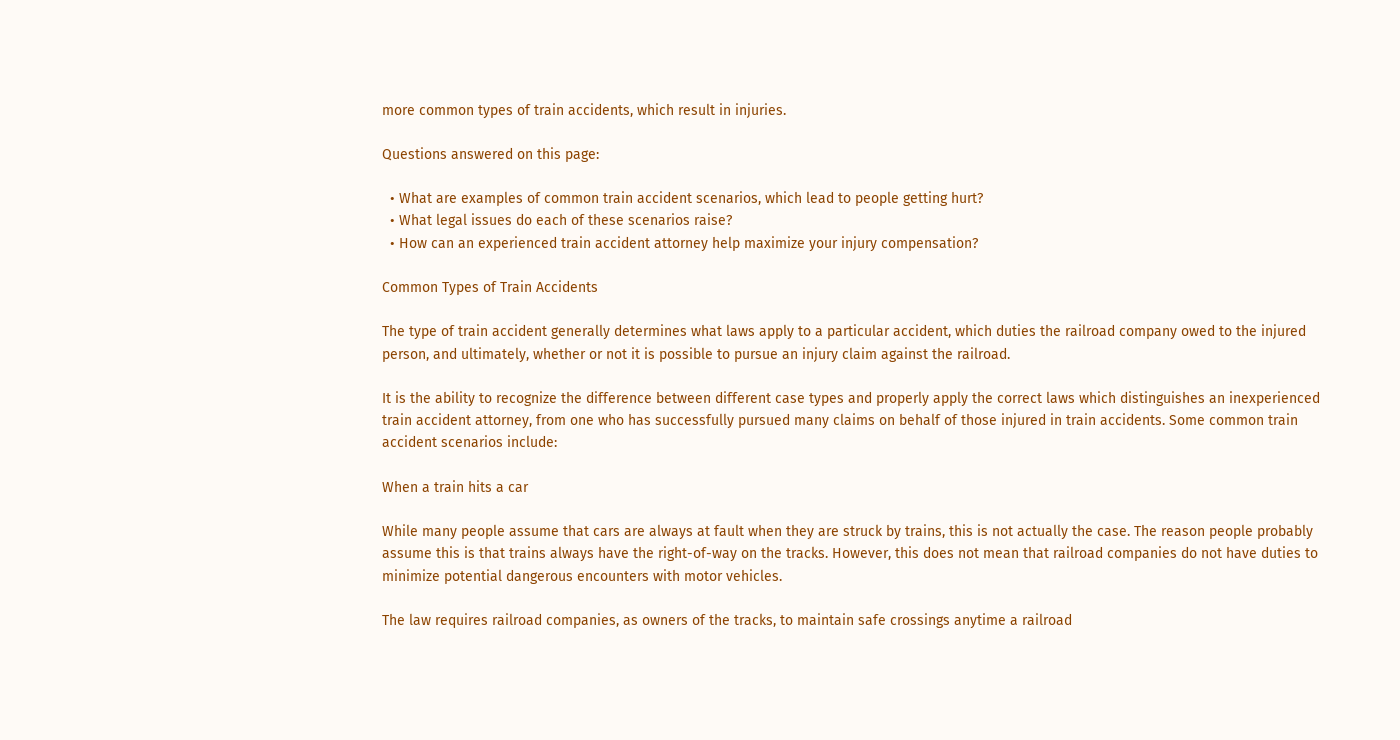more common types of train accidents, which result in injuries.

Questions answered on this page:

  • What are examples of common train accident scenarios, which lead to people getting hurt?
  • What legal issues do each of these scenarios raise?
  • How can an experienced train accident attorney help maximize your injury compensation?

Common Types of Train Accidents

The type of train accident generally determines what laws apply to a particular accident, which duties the railroad company owed to the injured person, and ultimately, whether or not it is possible to pursue an injury claim against the railroad.

It is the ability to recognize the difference between different case types and properly apply the correct laws which distinguishes an inexperienced train accident attorney, from one who has successfully pursued many claims on behalf of those injured in train accidents. Some common train accident scenarios include:

When a train hits a car

While many people assume that cars are always at fault when they are struck by trains, this is not actually the case. The reason people probably assume this is that trains always have the right-of-way on the tracks. However, this does not mean that railroad companies do not have duties to minimize potential dangerous encounters with motor vehicles.

The law requires railroad companies, as owners of the tracks, to maintain safe crossings anytime a railroad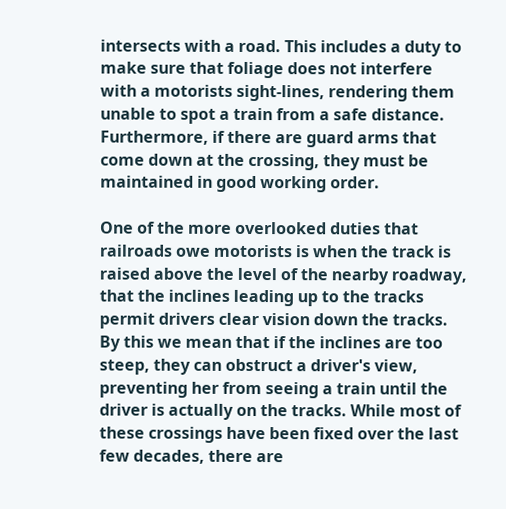intersects with a road. This includes a duty to make sure that foliage does not interfere with a motorists sight-lines, rendering them unable to spot a train from a safe distance. Furthermore, if there are guard arms that come down at the crossing, they must be maintained in good working order.

One of the more overlooked duties that railroads owe motorists is when the track is raised above the level of the nearby roadway, that the inclines leading up to the tracks permit drivers clear vision down the tracks. By this we mean that if the inclines are too steep, they can obstruct a driver's view, preventing her from seeing a train until the driver is actually on the tracks. While most of these crossings have been fixed over the last few decades, there are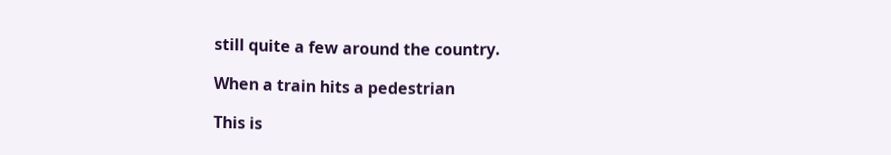still quite a few around the country.

When a train hits a pedestrian

This is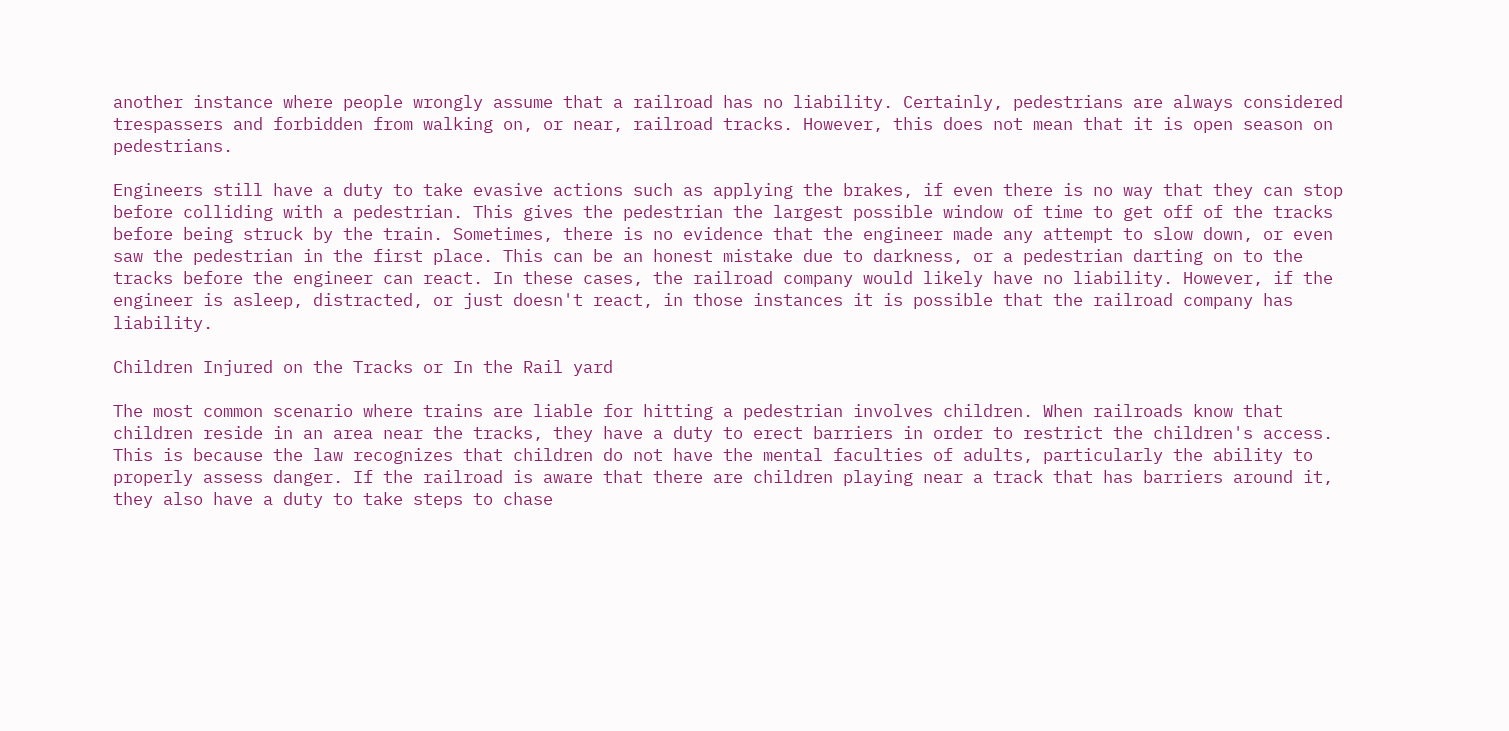another instance where people wrongly assume that a railroad has no liability. Certainly, pedestrians are always considered trespassers and forbidden from walking on, or near, railroad tracks. However, this does not mean that it is open season on pedestrians.

Engineers still have a duty to take evasive actions such as applying the brakes, if even there is no way that they can stop before colliding with a pedestrian. This gives the pedestrian the largest possible window of time to get off of the tracks before being struck by the train. Sometimes, there is no evidence that the engineer made any attempt to slow down, or even saw the pedestrian in the first place. This can be an honest mistake due to darkness, or a pedestrian darting on to the tracks before the engineer can react. In these cases, the railroad company would likely have no liability. However, if the engineer is asleep, distracted, or just doesn't react, in those instances it is possible that the railroad company has liability.

Children Injured on the Tracks or In the Rail yard

The most common scenario where trains are liable for hitting a pedestrian involves children. When railroads know that children reside in an area near the tracks, they have a duty to erect barriers in order to restrict the children's access. This is because the law recognizes that children do not have the mental faculties of adults, particularly the ability to properly assess danger. If the railroad is aware that there are children playing near a track that has barriers around it, they also have a duty to take steps to chase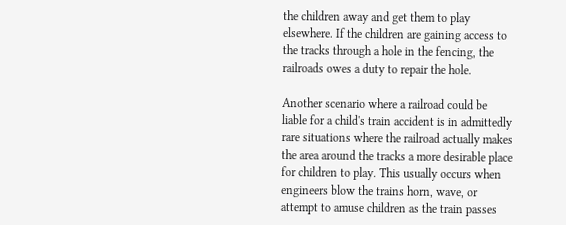the children away and get them to play elsewhere. If the children are gaining access to the tracks through a hole in the fencing, the railroads owes a duty to repair the hole.

Another scenario where a railroad could be liable for a child's train accident is in admittedly rare situations where the railroad actually makes the area around the tracks a more desirable place for children to play. This usually occurs when engineers blow the trains horn, wave, or attempt to amuse children as the train passes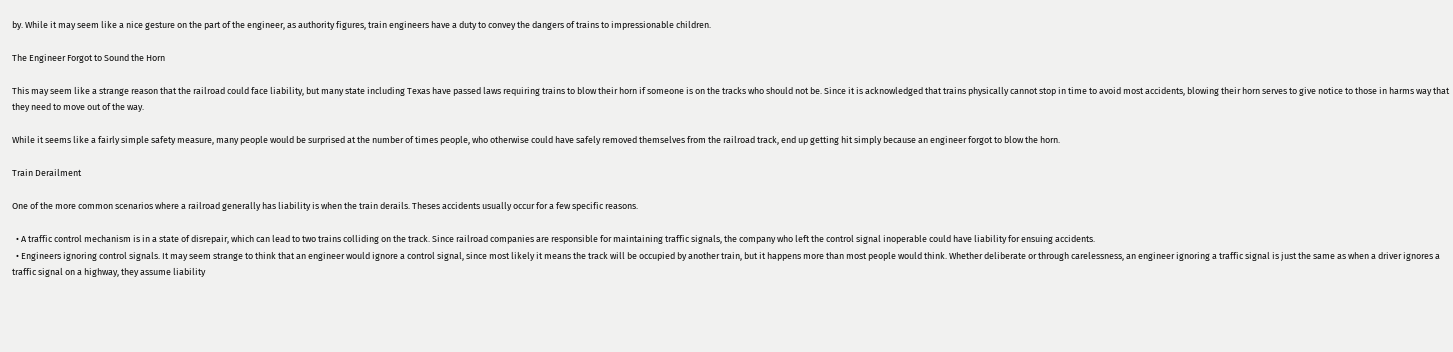by. While it may seem like a nice gesture on the part of the engineer, as authority figures, train engineers have a duty to convey the dangers of trains to impressionable children.

The Engineer Forgot to Sound the Horn

This may seem like a strange reason that the railroad could face liability, but many state including Texas have passed laws requiring trains to blow their horn if someone is on the tracks who should not be. Since it is acknowledged that trains physically cannot stop in time to avoid most accidents, blowing their horn serves to give notice to those in harms way that they need to move out of the way.

While it seems like a fairly simple safety measure, many people would be surprised at the number of times people, who otherwise could have safely removed themselves from the railroad track, end up getting hit simply because an engineer forgot to blow the horn.

Train Derailment

One of the more common scenarios where a railroad generally has liability is when the train derails. Theses accidents usually occur for a few specific reasons.

  • A traffic control mechanism is in a state of disrepair, which can lead to two trains colliding on the track. Since railroad companies are responsible for maintaining traffic signals, the company who left the control signal inoperable could have liability for ensuing accidents.
  • Engineers ignoring control signals. It may seem strange to think that an engineer would ignore a control signal, since most likely it means the track will be occupied by another train, but it happens more than most people would think. Whether deliberate or through carelessness, an engineer ignoring a traffic signal is just the same as when a driver ignores a traffic signal on a highway, they assume liability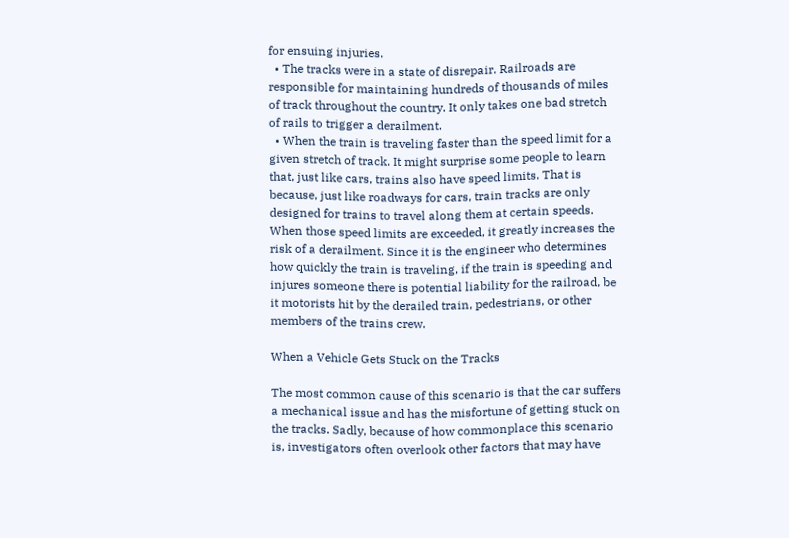for ensuing injuries.
  • The tracks were in a state of disrepair. Railroads are responsible for maintaining hundreds of thousands of miles of track throughout the country. It only takes one bad stretch of rails to trigger a derailment.
  • When the train is traveling faster than the speed limit for a given stretch of track. It might surprise some people to learn that, just like cars, trains also have speed limits. That is because, just like roadways for cars, train tracks are only designed for trains to travel along them at certain speeds. When those speed limits are exceeded, it greatly increases the risk of a derailment. Since it is the engineer who determines how quickly the train is traveling, if the train is speeding and injures someone there is potential liability for the railroad, be it motorists hit by the derailed train, pedestrians, or other members of the trains crew.

When a Vehicle Gets Stuck on the Tracks

The most common cause of this scenario is that the car suffers a mechanical issue and has the misfortune of getting stuck on the tracks. Sadly, because of how commonplace this scenario is, investigators often overlook other factors that may have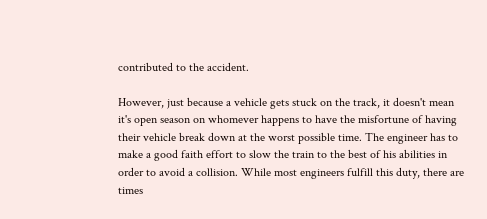contributed to the accident.

However, just because a vehicle gets stuck on the track, it doesn't mean it's open season on whomever happens to have the misfortune of having their vehicle break down at the worst possible time. The engineer has to make a good faith effort to slow the train to the best of his abilities in order to avoid a collision. While most engineers fulfill this duty, there are times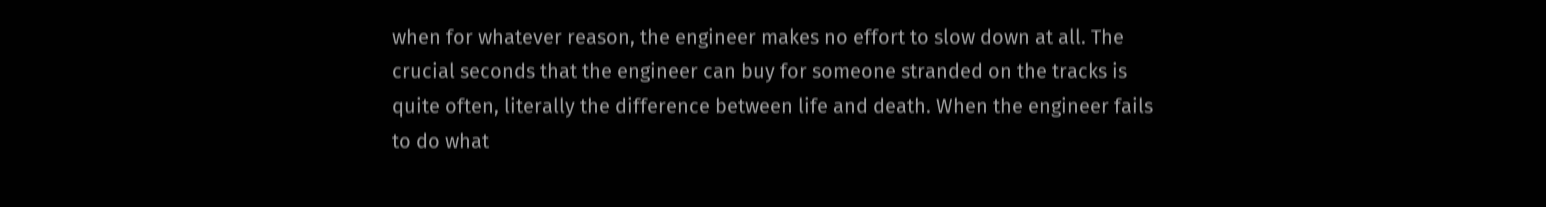when for whatever reason, the engineer makes no effort to slow down at all. The crucial seconds that the engineer can buy for someone stranded on the tracks is quite often, literally the difference between life and death. When the engineer fails to do what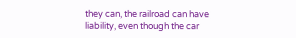they can, the railroad can have liability, even though the car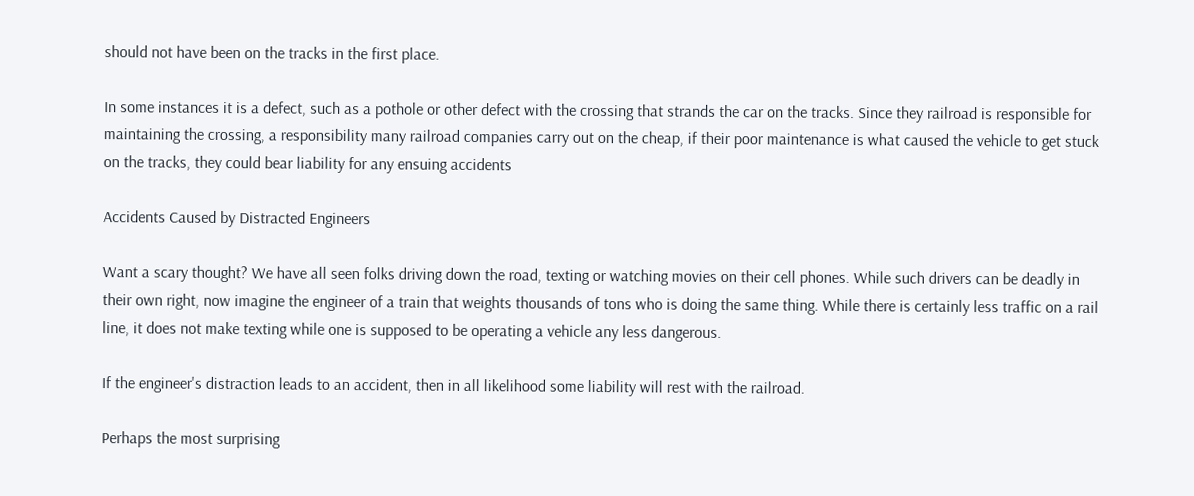should not have been on the tracks in the first place.

In some instances it is a defect, such as a pothole or other defect with the crossing that strands the car on the tracks. Since they railroad is responsible for maintaining the crossing, a responsibility many railroad companies carry out on the cheap, if their poor maintenance is what caused the vehicle to get stuck on the tracks, they could bear liability for any ensuing accidents

Accidents Caused by Distracted Engineers

Want a scary thought? We have all seen folks driving down the road, texting or watching movies on their cell phones. While such drivers can be deadly in their own right, now imagine the engineer of a train that weights thousands of tons who is doing the same thing. While there is certainly less traffic on a rail line, it does not make texting while one is supposed to be operating a vehicle any less dangerous.

If the engineer's distraction leads to an accident, then in all likelihood some liability will rest with the railroad.

Perhaps the most surprising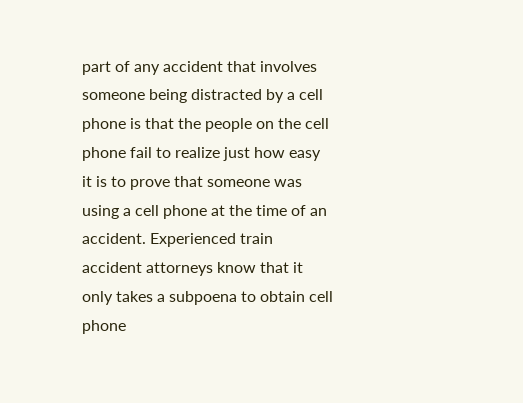part of any accident that involves someone being distracted by a cell phone is that the people on the cell phone fail to realize just how easy it is to prove that someone was using a cell phone at the time of an accident. Experienced train accident attorneys know that it only takes a subpoena to obtain cell phone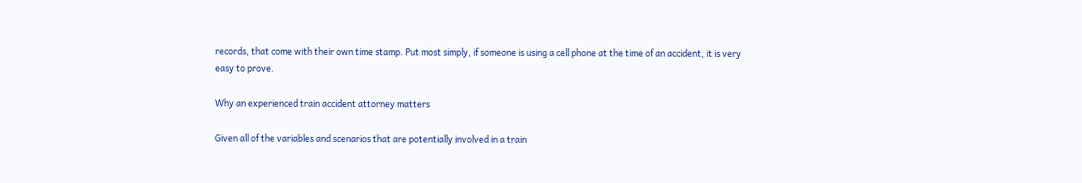records, that come with their own time stamp. Put most simply, if someone is using a cell phone at the time of an accident, it is very easy to prove.

Why an experienced train accident attorney matters

Given all of the variables and scenarios that are potentially involved in a train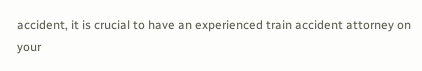accident, it is crucial to have an experienced train accident attorney on your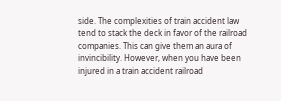side. The complexities of train accident law tend to stack the deck in favor of the railroad companies. This can give them an aura of invincibility. However, when you have been injured in a train accident railroad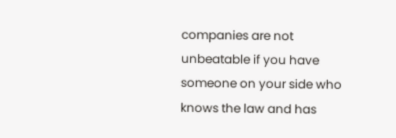companies are not unbeatable if you have someone on your side who knows the law and has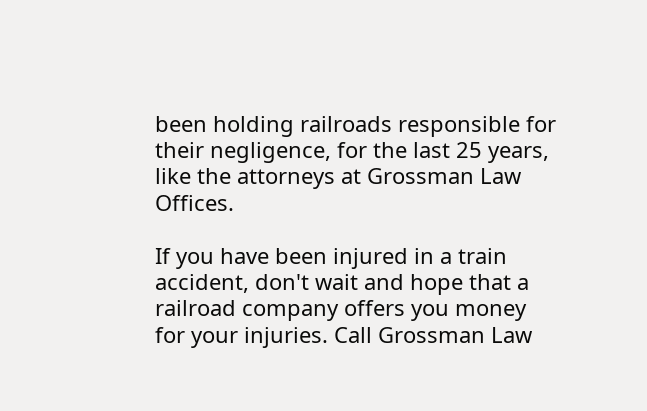been holding railroads responsible for their negligence, for the last 25 years, like the attorneys at Grossman Law Offices.

If you have been injured in a train accident, don't wait and hope that a railroad company offers you money for your injuries. Call Grossman Law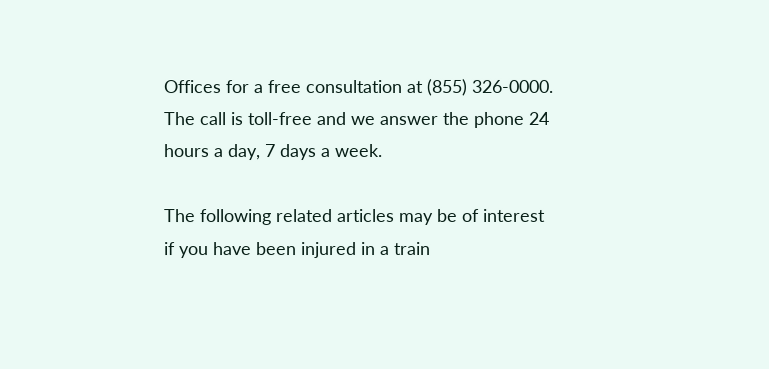Offices for a free consultation at (855) 326-0000. The call is toll-free and we answer the phone 24 hours a day, 7 days a week.

The following related articles may be of interest if you have been injured in a train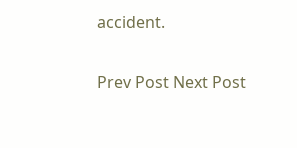accident.

Prev Post Next Post